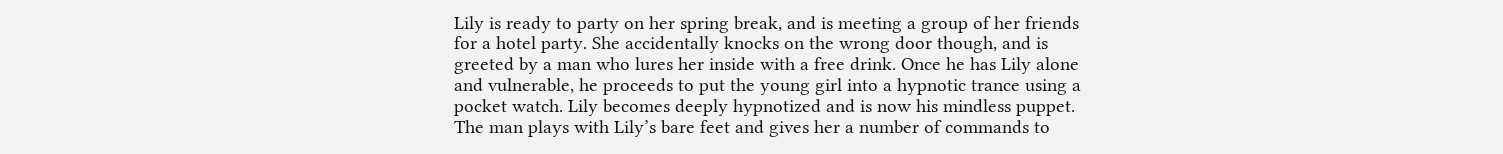Lily is ready to party on her spring break, and is meeting a group of her friends for a hotel party. She accidentally knocks on the wrong door though, and is greeted by a man who lures her inside with a free drink. Once he has Lily alone and vulnerable, he proceeds to put the young girl into a hypnotic trance using a pocket watch. Lily becomes deeply hypnotized and is now his mindless puppet. The man plays with Lily’s bare feet and gives her a number of commands to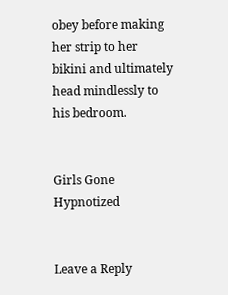obey before making her strip to her bikini and ultimately head mindlessly to his bedroom.


Girls Gone Hypnotized


Leave a Reply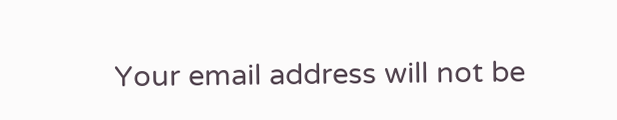Your email address will not be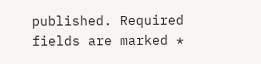published. Required fields are marked *